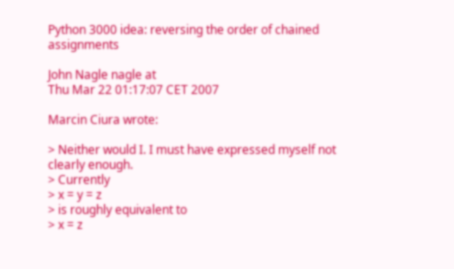Python 3000 idea: reversing the order of chained assignments

John Nagle nagle at
Thu Mar 22 01:17:07 CET 2007

Marcin Ciura wrote:

> Neither would I. I must have expressed myself not clearly enough.
> Currently
> x = y = z
> is roughly equivalent to
> x = z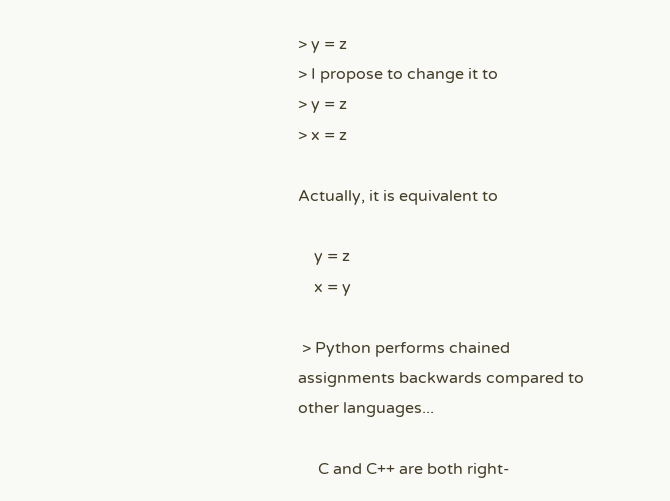> y = z
> I propose to change it to
> y = z
> x = z

Actually, it is equivalent to

    y = z
    x = y

 > Python performs chained assignments backwards compared to other languages...

     C and C++ are both right-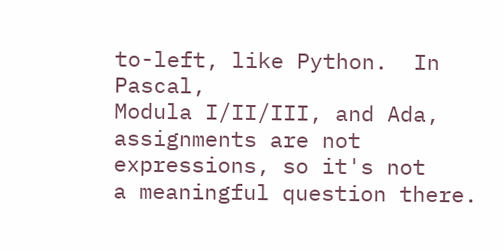to-left, like Python.  In Pascal,
Modula I/II/III, and Ada, assignments are not expressions, so it's not
a meaningful question there.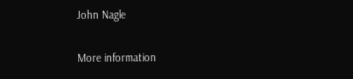John Nagle

More information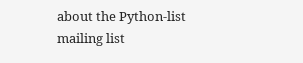about the Python-list mailing list